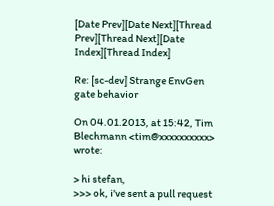[Date Prev][Date Next][Thread Prev][Thread Next][Date Index][Thread Index]

Re: [sc-dev] Strange EnvGen gate behavior

On 04.01.2013, at 15:42, Tim Blechmann <tim@xxxxxxxxxx> wrote:

> hi stefan,
>>> ok, i've sent a pull request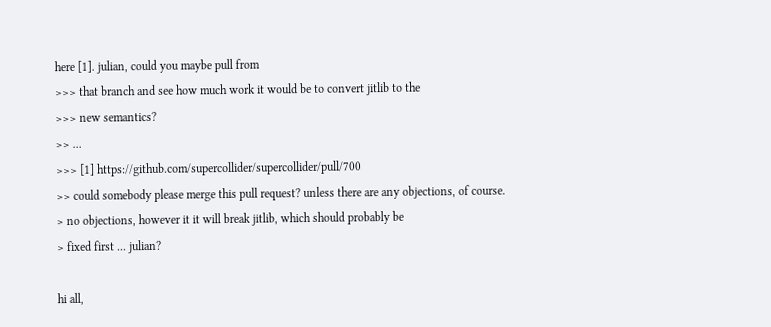here [1]. julian, could you maybe pull from
>>> that branch and see how much work it would be to convert jitlib to the
>>> new semantics?
>> ...
>>> [1] https://github.com/supercollider/supercollider/pull/700
>> could somebody please merge this pull request? unless there are any objections, of course.
> no objections, however it it will break jitlib, which should probably be
> fixed first ... julian?

hi all,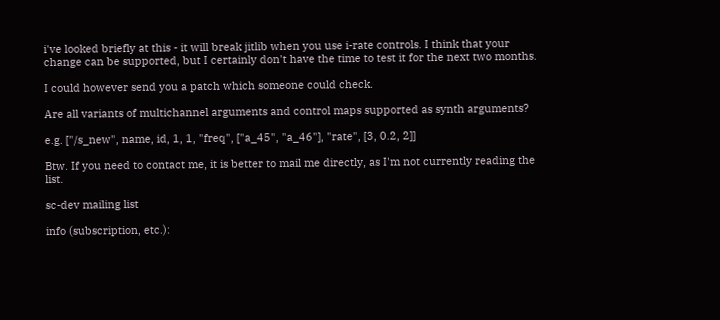i've looked briefly at this - it will break jitlib when you use i-rate controls. I think that your change can be supported, but I certainly don't have the time to test it for the next two months.

I could however send you a patch which someone could check.

Are all variants of multichannel arguments and control maps supported as synth arguments?

e.g. ["/s_new", name, id, 1, 1, "freq", ["a_45", "a_46"], "rate", [3, 0.2, 2]]

Btw. If you need to contact me, it is better to mail me directly, as I'm not currently reading the list.

sc-dev mailing list

info (subscription, etc.):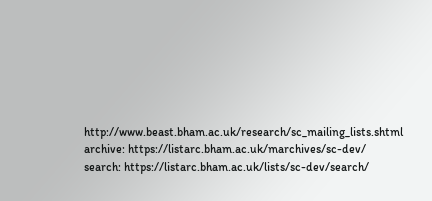http://www.beast.bham.ac.uk/research/sc_mailing_lists.shtml
archive: https://listarc.bham.ac.uk/marchives/sc-dev/
search: https://listarc.bham.ac.uk/lists/sc-dev/search/